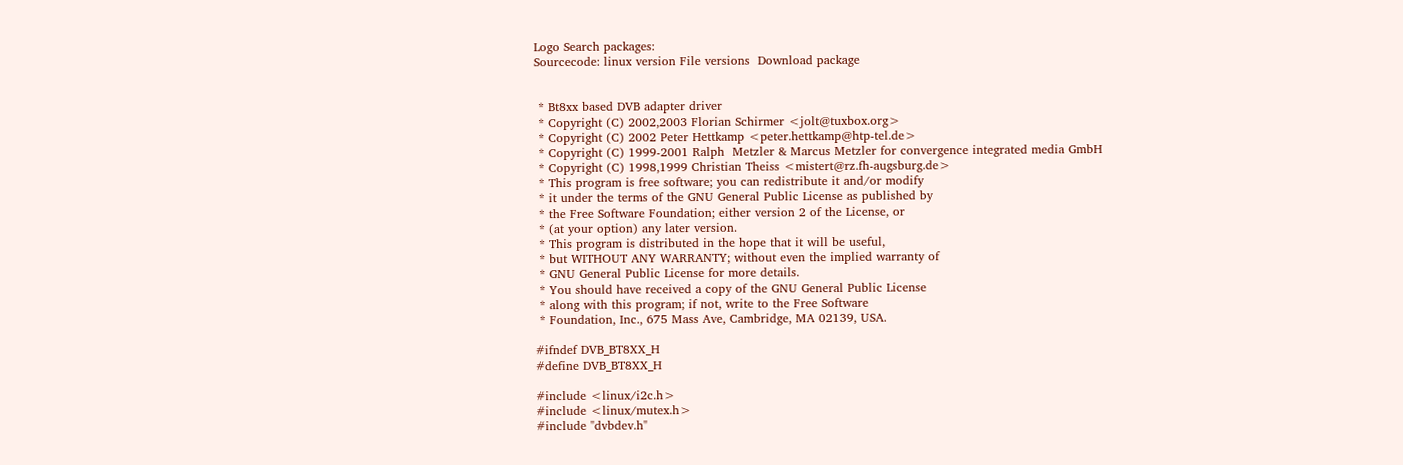Logo Search packages:
Sourcecode: linux version File versions  Download package


 * Bt8xx based DVB adapter driver
 * Copyright (C) 2002,2003 Florian Schirmer <jolt@tuxbox.org>
 * Copyright (C) 2002 Peter Hettkamp <peter.hettkamp@htp-tel.de>
 * Copyright (C) 1999-2001 Ralph  Metzler & Marcus Metzler for convergence integrated media GmbH
 * Copyright (C) 1998,1999 Christian Theiss <mistert@rz.fh-augsburg.de>
 * This program is free software; you can redistribute it and/or modify
 * it under the terms of the GNU General Public License as published by
 * the Free Software Foundation; either version 2 of the License, or
 * (at your option) any later version.
 * This program is distributed in the hope that it will be useful,
 * but WITHOUT ANY WARRANTY; without even the implied warranty of
 * GNU General Public License for more details.
 * You should have received a copy of the GNU General Public License
 * along with this program; if not, write to the Free Software
 * Foundation, Inc., 675 Mass Ave, Cambridge, MA 02139, USA.

#ifndef DVB_BT8XX_H
#define DVB_BT8XX_H

#include <linux/i2c.h>
#include <linux/mutex.h>
#include "dvbdev.h"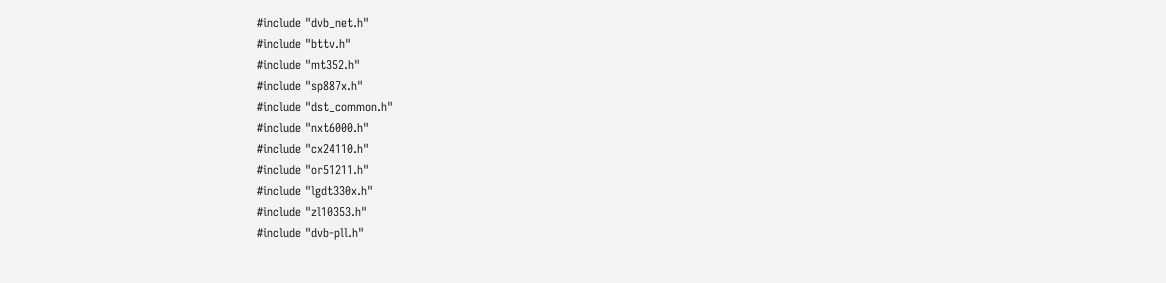#include "dvb_net.h"
#include "bttv.h"
#include "mt352.h"
#include "sp887x.h"
#include "dst_common.h"
#include "nxt6000.h"
#include "cx24110.h"
#include "or51211.h"
#include "lgdt330x.h"
#include "zl10353.h"
#include "dvb-pll.h"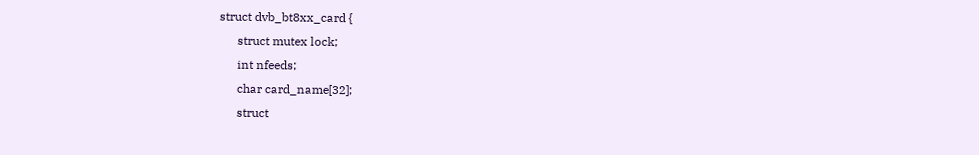struct dvb_bt8xx_card {
      struct mutex lock;
      int nfeeds;
      char card_name[32];
      struct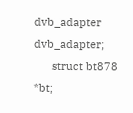dvb_adapter dvb_adapter;
      struct bt878 *bt;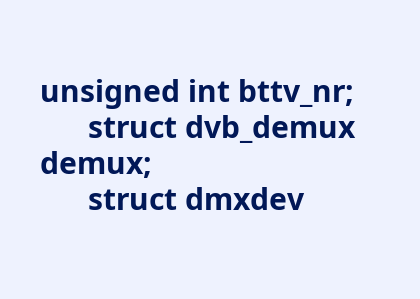unsigned int bttv_nr;
      struct dvb_demux demux;
      struct dmxdev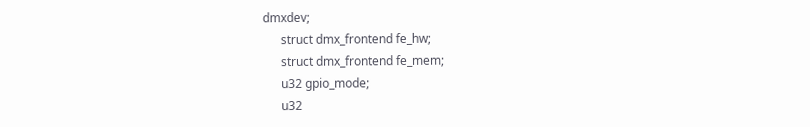dmxdev;
      struct dmx_frontend fe_hw;
      struct dmx_frontend fe_mem;
      u32 gpio_mode;
      u32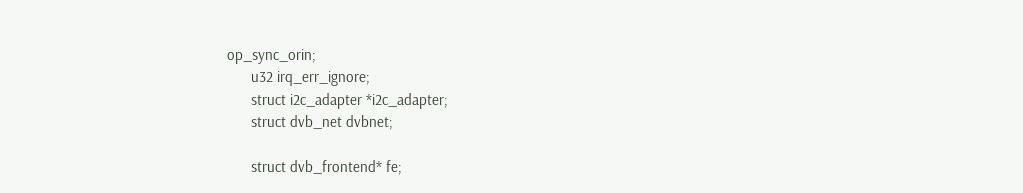op_sync_orin;
      u32 irq_err_ignore;
      struct i2c_adapter *i2c_adapter;
      struct dvb_net dvbnet;

      struct dvb_frontend* fe;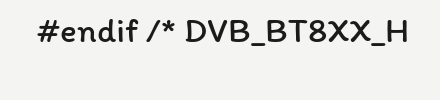#endif /* DVB_BT8XX_H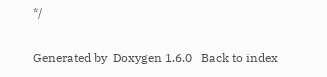*/

Generated by  Doxygen 1.6.0   Back to index